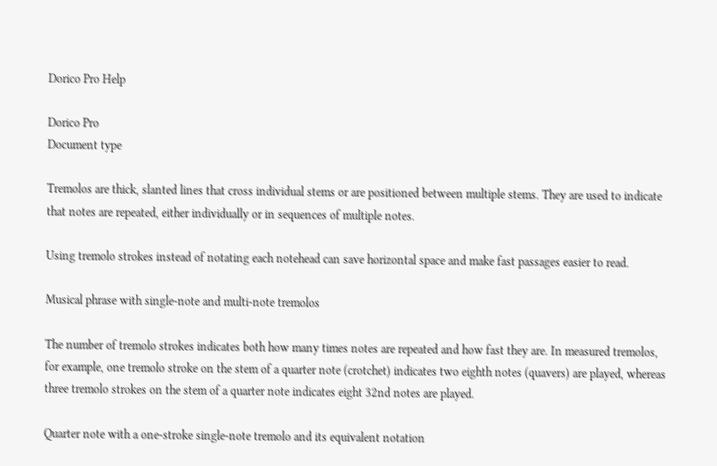Dorico Pro Help

Dorico Pro
Document type

Tremolos are thick, slanted lines that cross individual stems or are positioned between multiple stems. They are used to indicate that notes are repeated, either individually or in sequences of multiple notes.

Using tremolo strokes instead of notating each notehead can save horizontal space and make fast passages easier to read.

Musical phrase with single-note and multi-note tremolos

The number of tremolo strokes indicates both how many times notes are repeated and how fast they are. In measured tremolos, for example, one tremolo stroke on the stem of a quarter note (crotchet) indicates two eighth notes (quavers) are played, whereas three tremolo strokes on the stem of a quarter note indicates eight 32nd notes are played.

Quarter note with a one-stroke single-note tremolo and its equivalent notation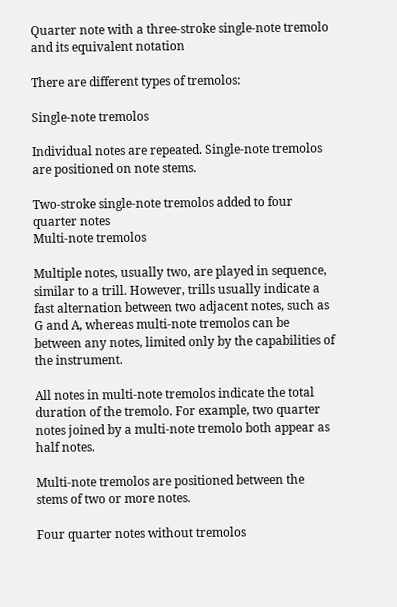Quarter note with a three-stroke single-note tremolo and its equivalent notation

There are different types of tremolos:

Single-note tremolos

Individual notes are repeated. Single-note tremolos are positioned on note stems.

Two-stroke single-note tremolos added to four quarter notes
Multi-note tremolos

Multiple notes, usually two, are played in sequence, similar to a trill. However, trills usually indicate a fast alternation between two adjacent notes, such as G and A, whereas multi-note tremolos can be between any notes, limited only by the capabilities of the instrument.

All notes in multi-note tremolos indicate the total duration of the tremolo. For example, two quarter notes joined by a multi-note tremolo both appear as half notes.

Multi-note tremolos are positioned between the stems of two or more notes.

Four quarter notes without tremolos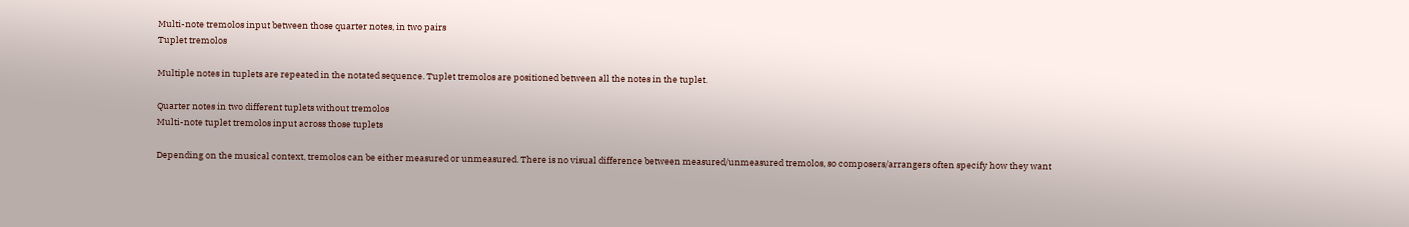Multi-note tremolos input between those quarter notes, in two pairs
Tuplet tremolos

Multiple notes in tuplets are repeated in the notated sequence. Tuplet tremolos are positioned between all the notes in the tuplet.

Quarter notes in two different tuplets without tremolos
Multi-note tuplet tremolos input across those tuplets

Depending on the musical context, tremolos can be either measured or unmeasured. There is no visual difference between measured/unmeasured tremolos, so composers/arrangers often specify how they want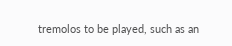tremolos to be played, such as an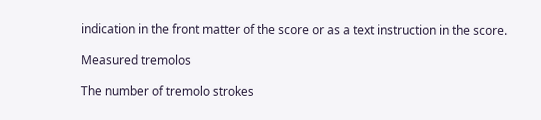indication in the front matter of the score or as a text instruction in the score.

Measured tremolos

The number of tremolo strokes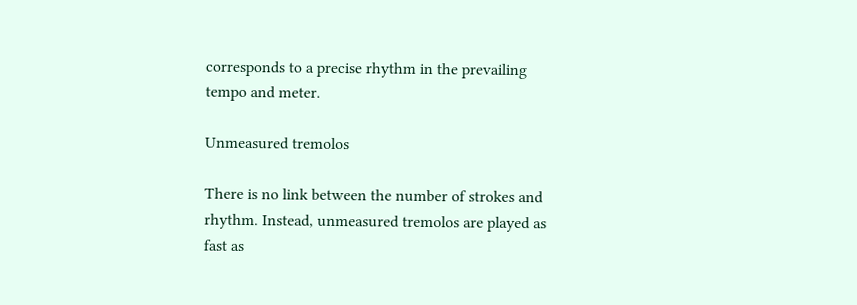corresponds to a precise rhythm in the prevailing tempo and meter.

Unmeasured tremolos

There is no link between the number of strokes and rhythm. Instead, unmeasured tremolos are played as fast as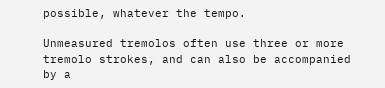possible, whatever the tempo.

Unmeasured tremolos often use three or more tremolo strokes, and can also be accompanied by a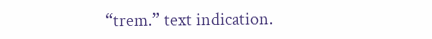“trem.” text indication.